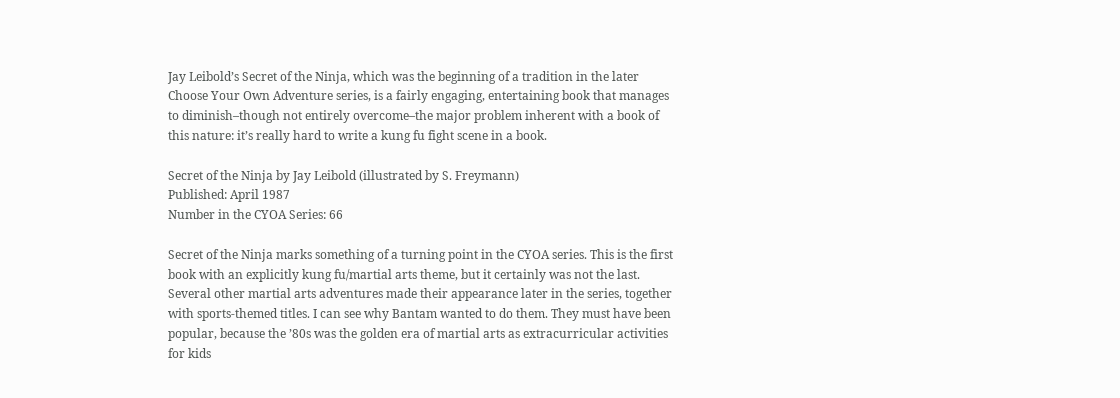Jay Leibold’s Secret of the Ninja, which was the beginning of a tradition in the later Choose Your Own Adventure series, is a fairly engaging, entertaining book that manages to diminish–though not entirely overcome–the major problem inherent with a book of this nature: it’s really hard to write a kung fu fight scene in a book.

Secret of the Ninja by Jay Leibold (illustrated by S. Freymann)
Published: April 1987
Number in the CYOA Series: 66

Secret of the Ninja marks something of a turning point in the CYOA series. This is the first book with an explicitly kung fu/martial arts theme, but it certainly was not the last. Several other martial arts adventures made their appearance later in the series, together with sports-themed titles. I can see why Bantam wanted to do them. They must have been popular, because the ’80s was the golden era of martial arts as extracurricular activities for kids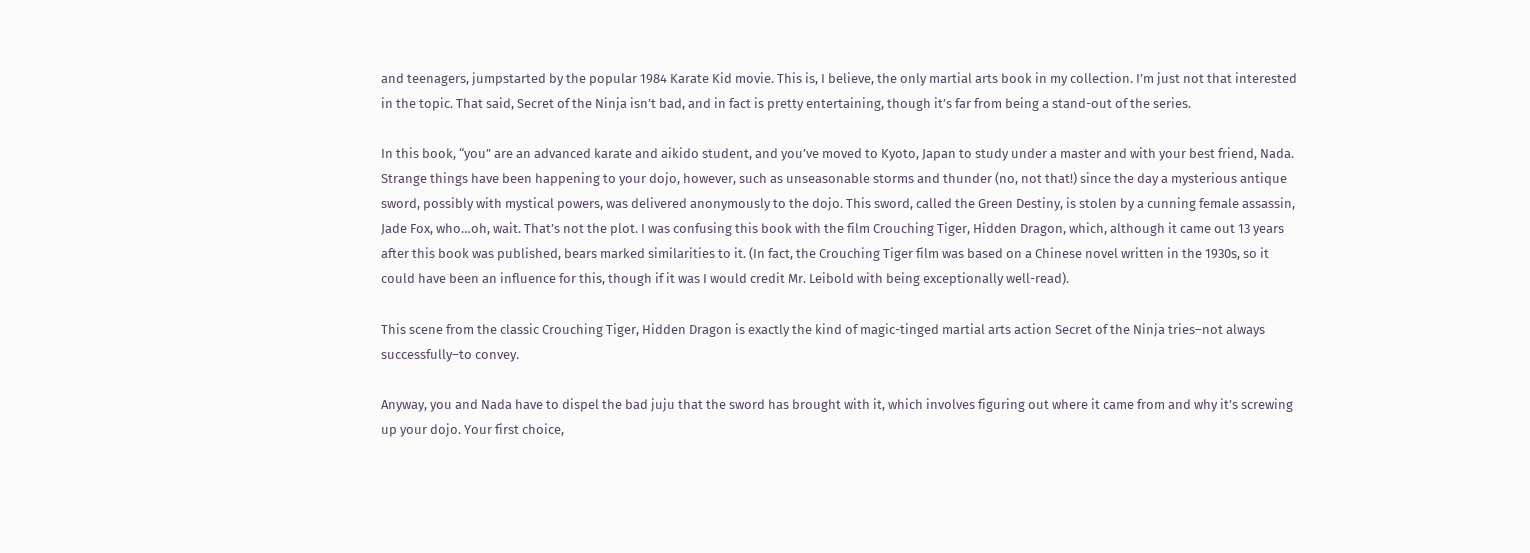and teenagers, jumpstarted by the popular 1984 Karate Kid movie. This is, I believe, the only martial arts book in my collection. I’m just not that interested in the topic. That said, Secret of the Ninja isn’t bad, and in fact is pretty entertaining, though it’s far from being a stand-out of the series.

In this book, “you” are an advanced karate and aikido student, and you’ve moved to Kyoto, Japan to study under a master and with your best friend, Nada. Strange things have been happening to your dojo, however, such as unseasonable storms and thunder (no, not that!) since the day a mysterious antique sword, possibly with mystical powers, was delivered anonymously to the dojo. This sword, called the Green Destiny, is stolen by a cunning female assassin, Jade Fox, who…oh, wait. That’s not the plot. I was confusing this book with the film Crouching Tiger, Hidden Dragon, which, although it came out 13 years after this book was published, bears marked similarities to it. (In fact, the Crouching Tiger film was based on a Chinese novel written in the 1930s, so it could have been an influence for this, though if it was I would credit Mr. Leibold with being exceptionally well-read).

This scene from the classic Crouching Tiger, Hidden Dragon is exactly the kind of magic-tinged martial arts action Secret of the Ninja tries–not always successfully–to convey.

Anyway, you and Nada have to dispel the bad juju that the sword has brought with it, which involves figuring out where it came from and why it’s screwing up your dojo. Your first choice,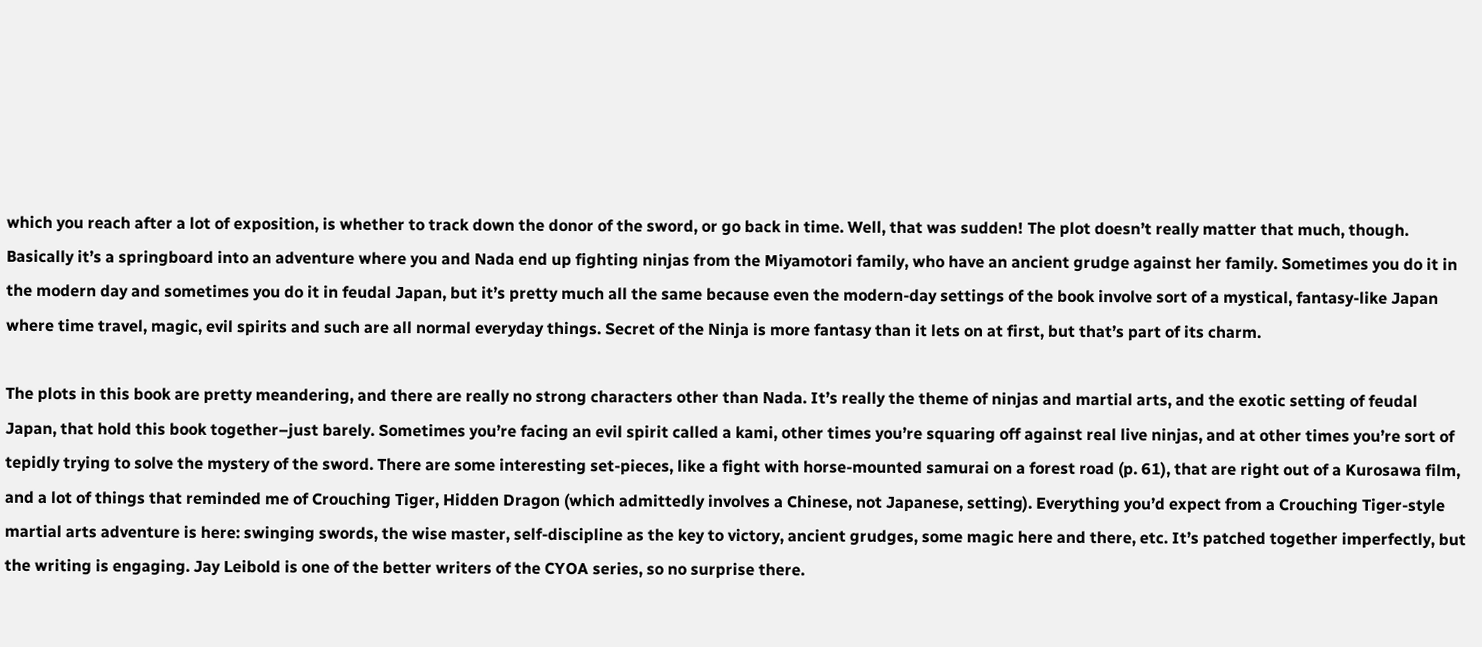which you reach after a lot of exposition, is whether to track down the donor of the sword, or go back in time. Well, that was sudden! The plot doesn’t really matter that much, though. Basically it’s a springboard into an adventure where you and Nada end up fighting ninjas from the Miyamotori family, who have an ancient grudge against her family. Sometimes you do it in the modern day and sometimes you do it in feudal Japan, but it’s pretty much all the same because even the modern-day settings of the book involve sort of a mystical, fantasy-like Japan where time travel, magic, evil spirits and such are all normal everyday things. Secret of the Ninja is more fantasy than it lets on at first, but that’s part of its charm.

The plots in this book are pretty meandering, and there are really no strong characters other than Nada. It’s really the theme of ninjas and martial arts, and the exotic setting of feudal Japan, that hold this book together–just barely. Sometimes you’re facing an evil spirit called a kami, other times you’re squaring off against real live ninjas, and at other times you’re sort of tepidly trying to solve the mystery of the sword. There are some interesting set-pieces, like a fight with horse-mounted samurai on a forest road (p. 61), that are right out of a Kurosawa film, and a lot of things that reminded me of Crouching Tiger, Hidden Dragon (which admittedly involves a Chinese, not Japanese, setting). Everything you’d expect from a Crouching Tiger-style martial arts adventure is here: swinging swords, the wise master, self-discipline as the key to victory, ancient grudges, some magic here and there, etc. It’s patched together imperfectly, but the writing is engaging. Jay Leibold is one of the better writers of the CYOA series, so no surprise there.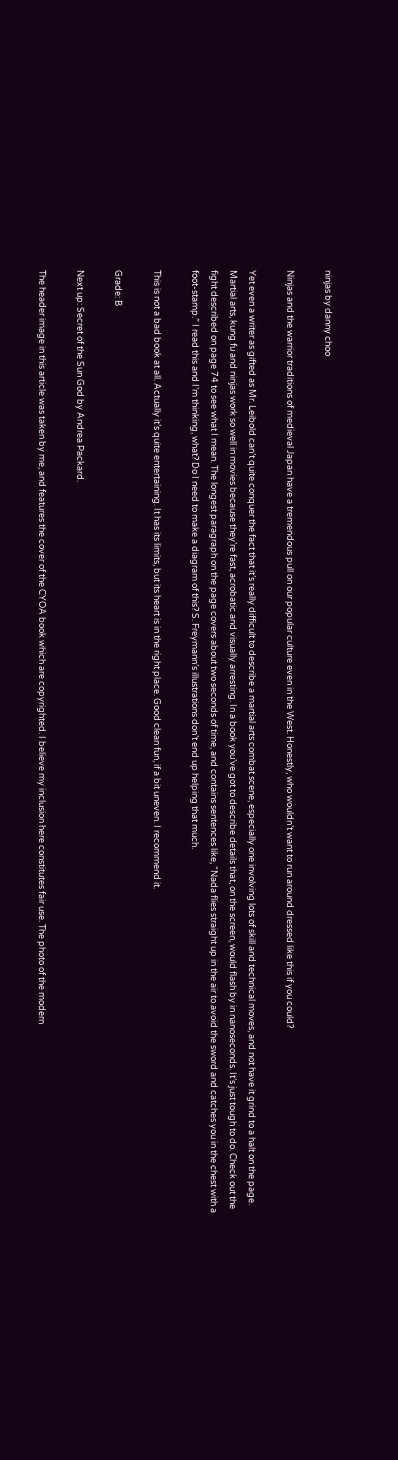ninjas by danny choo

Ninjas and the warrior traditions of medieval Japan have a tremendous pull on our popular culture even in the West. Honestly, who wouldn’t want to run around dressed like this if you could?

Yet even a writer as gifted as Mr. Leibold can’t quite conquer the fact that it’s really difficult to describe a martial arts combat scene, especially one involving lots of skill and technical moves, and not have it grind to a halt on the page. Martial arts, kung fu and ninjas work so well in movies because they’re fast, acrobatic and visually arresting. In a book you’ve got to describe details that, on the screen, would flash by in nanoseconds. It’s just tough to do. Check out the fight described on page 74 to see what I mean. The longest paragraph on the page covers about two seconds of time, and contains sentences like, “Nada flies straight up in the air to avoid the sword and catches you in the chest with a foot-stamp.” I read this and I’m thinking, what? Do I need to make a diagram of this? S. Freymann’s illustrations don’t end up helping that much.

This is not a bad book at all. Actually it’s quite entertaining. It has its limits, but its heart is in the right place. Good clean fun, if a bit uneven. I recommend it.

Grade: B

Next up: Secret of the Sun God by Andrea Packard.

The header image in this article was taken by me, and features the cover of the CYOA book which are copyrighted. I believe my inclusion here constitutes fair use. The photo of the modern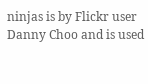ninjas is by Flickr user Danny Choo and is used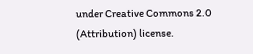under Creative Commons 2.0 (Attribution) license.